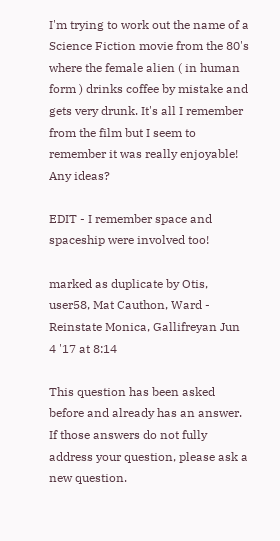I'm trying to work out the name of a Science Fiction movie from the 80's where the female alien ( in human form ) drinks coffee by mistake and gets very drunk. It's all I remember from the film but I seem to remember it was really enjoyable! Any ideas?

EDIT - I remember space and spaceship were involved too!

marked as duplicate by Otis, user58, Mat Cauthon, Ward - Reinstate Monica, Gallifreyan Jun 4 '17 at 8:14

This question has been asked before and already has an answer. If those answers do not fully address your question, please ask a new question.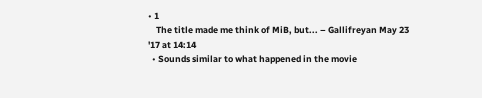• 1
    The title made me think of MiB, but... – Gallifreyan May 23 '17 at 14:14
  • Sounds similar to what happened in the movie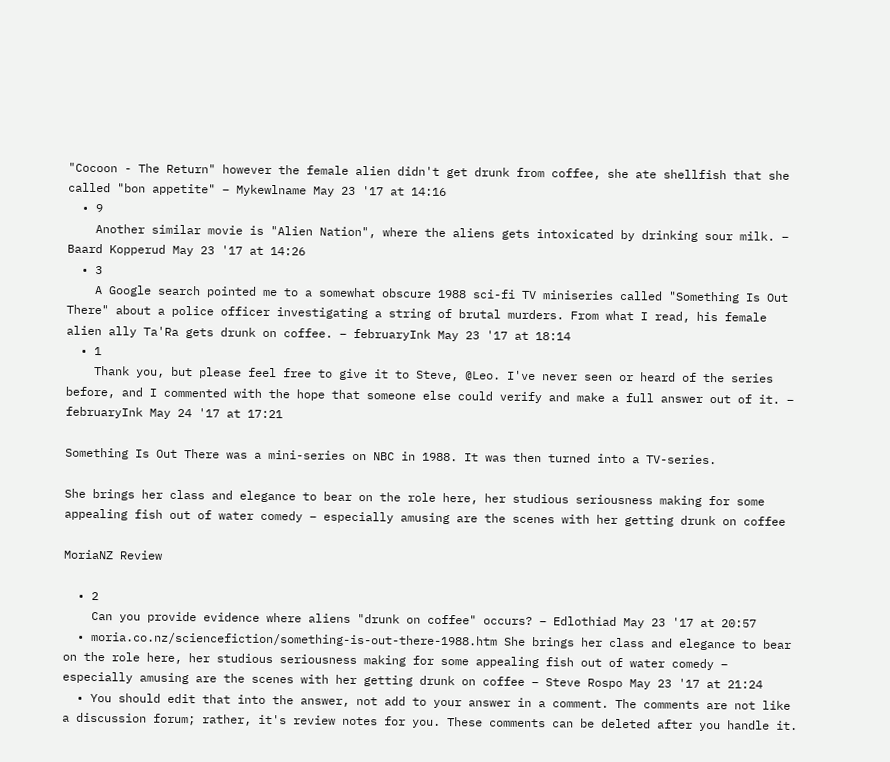"Cocoon - The Return" however the female alien didn't get drunk from coffee, she ate shellfish that she called "bon appetite" – Mykewlname May 23 '17 at 14:16
  • 9
    Another similar movie is "Alien Nation", where the aliens gets intoxicated by drinking sour milk. – Baard Kopperud May 23 '17 at 14:26
  • 3
    A Google search pointed me to a somewhat obscure 1988 sci-fi TV miniseries called "Something Is Out There" about a police officer investigating a string of brutal murders. From what I read, his female alien ally Ta'Ra gets drunk on coffee. – februaryInk May 23 '17 at 18:14
  • 1
    Thank you, but please feel free to give it to Steve, @Leo. I've never seen or heard of the series before, and I commented with the hope that someone else could verify and make a full answer out of it. – februaryInk May 24 '17 at 17:21

Something Is Out There was a mini-series on NBC in 1988. It was then turned into a TV-series.

She brings her class and elegance to bear on the role here, her studious seriousness making for some appealing fish out of water comedy – especially amusing are the scenes with her getting drunk on coffee

MoriaNZ Review

  • 2
    Can you provide evidence where aliens "drunk on coffee" occurs? – Edlothiad May 23 '17 at 20:57
  • moria.co.nz/sciencefiction/something-is-out-there-1988.htm She brings her class and elegance to bear on the role here, her studious seriousness making for some appealing fish out of water comedy – especially amusing are the scenes with her getting drunk on coffee – Steve Rospo May 23 '17 at 21:24
  • You should edit that into the answer, not add to your answer in a comment. The comments are not like a discussion forum; rather, it's review notes for you. These comments can be deleted after you handle it.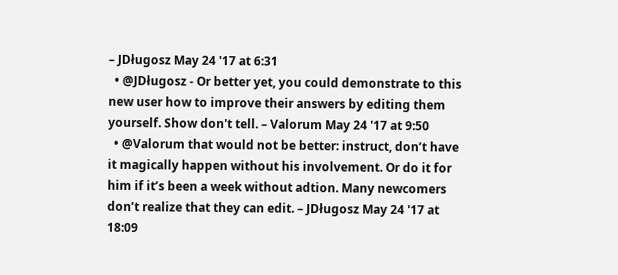– JDługosz May 24 '17 at 6:31
  • @JDługosz - Or better yet, you could demonstrate to this new user how to improve their answers by editing them yourself. Show don't tell. – Valorum May 24 '17 at 9:50
  • @Valorum that would not be better: instruct, don’t have it magically happen without his involvement. Or do it for him if it’s been a week without adtion. Many newcomers don’t realize that they can edit. – JDługosz May 24 '17 at 18:09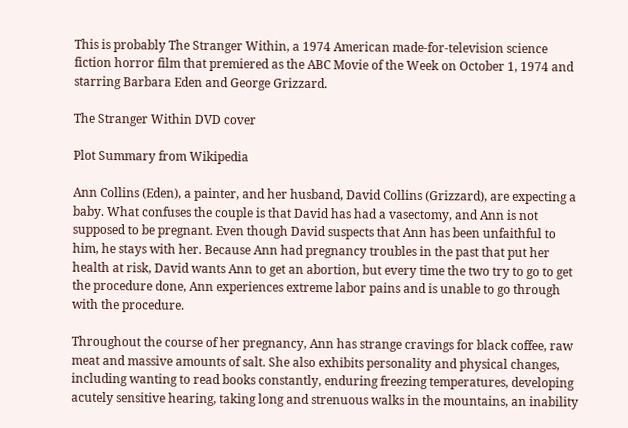This is probably The Stranger Within, a 1974 American made-for-television science fiction horror film that premiered as the ABC Movie of the Week on October 1, 1974 and starring Barbara Eden and George Grizzard.

The Stranger Within DVD cover

Plot Summary from Wikipedia

Ann Collins (Eden), a painter, and her husband, David Collins (Grizzard), are expecting a baby. What confuses the couple is that David has had a vasectomy, and Ann is not supposed to be pregnant. Even though David suspects that Ann has been unfaithful to him, he stays with her. Because Ann had pregnancy troubles in the past that put her health at risk, David wants Ann to get an abortion, but every time the two try to go to get the procedure done, Ann experiences extreme labor pains and is unable to go through with the procedure.

Throughout the course of her pregnancy, Ann has strange cravings for black coffee, raw meat and massive amounts of salt. She also exhibits personality and physical changes, including wanting to read books constantly, enduring freezing temperatures, developing acutely sensitive hearing, taking long and strenuous walks in the mountains, an inability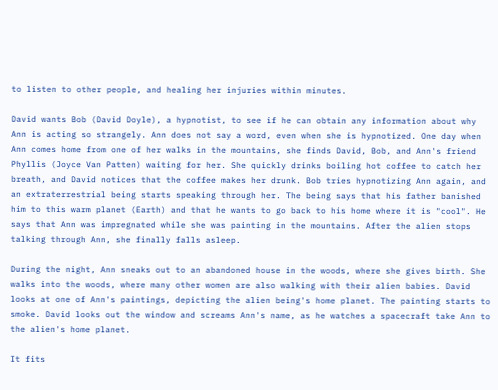to listen to other people, and healing her injuries within minutes.

David wants Bob (David Doyle), a hypnotist, to see if he can obtain any information about why Ann is acting so strangely. Ann does not say a word, even when she is hypnotized. One day when Ann comes home from one of her walks in the mountains, she finds David, Bob, and Ann's friend Phyllis (Joyce Van Patten) waiting for her. She quickly drinks boiling hot coffee to catch her breath, and David notices that the coffee makes her drunk. Bob tries hypnotizing Ann again, and an extraterrestrial being starts speaking through her. The being says that his father banished him to this warm planet (Earth) and that he wants to go back to his home where it is "cool". He says that Ann was impregnated while she was painting in the mountains. After the alien stops talking through Ann, she finally falls asleep.

During the night, Ann sneaks out to an abandoned house in the woods, where she gives birth. She walks into the woods, where many other women are also walking with their alien babies. David looks at one of Ann's paintings, depicting the alien being's home planet. The painting starts to smoke. David looks out the window and screams Ann's name, as he watches a spacecraft take Ann to the alien's home planet.

It fits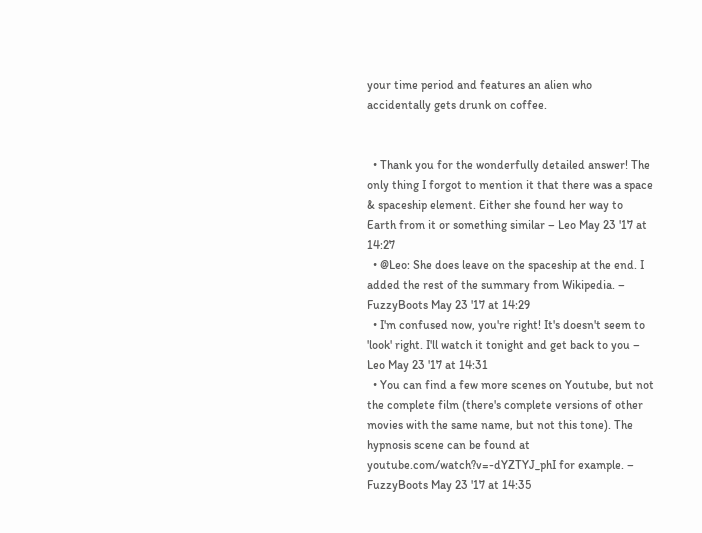your time period and features an alien who accidentally gets drunk on coffee.


  • Thank you for the wonderfully detailed answer! The only thing I forgot to mention it that there was a space & spaceship element. Either she found her way to Earth from it or something similar – Leo May 23 '17 at 14:27
  • @Leo: She does leave on the spaceship at the end. I added the rest of the summary from Wikipedia. – FuzzyBoots May 23 '17 at 14:29
  • I'm confused now, you're right! It's doesn't seem to 'look' right. I'll watch it tonight and get back to you – Leo May 23 '17 at 14:31
  • You can find a few more scenes on Youtube, but not the complete film (there's complete versions of other movies with the same name, but not this tone). The hypnosis scene can be found at youtube.com/watch?v=-dYZTYJ_phI for example. – FuzzyBoots May 23 '17 at 14:35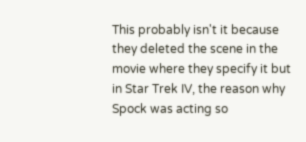This probably isn't it because they deleted the scene in the movie where they specify it but in Star Trek IV, the reason why Spock was acting so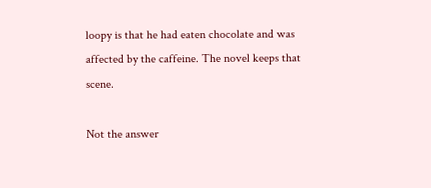loopy is that he had eaten chocolate and was affected by the caffeine. The novel keeps that scene.

Not the answer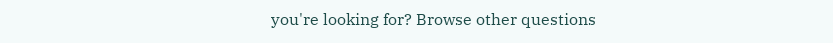you're looking for? Browse other questions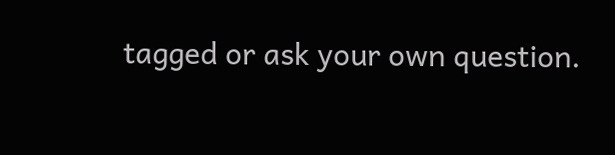tagged or ask your own question.